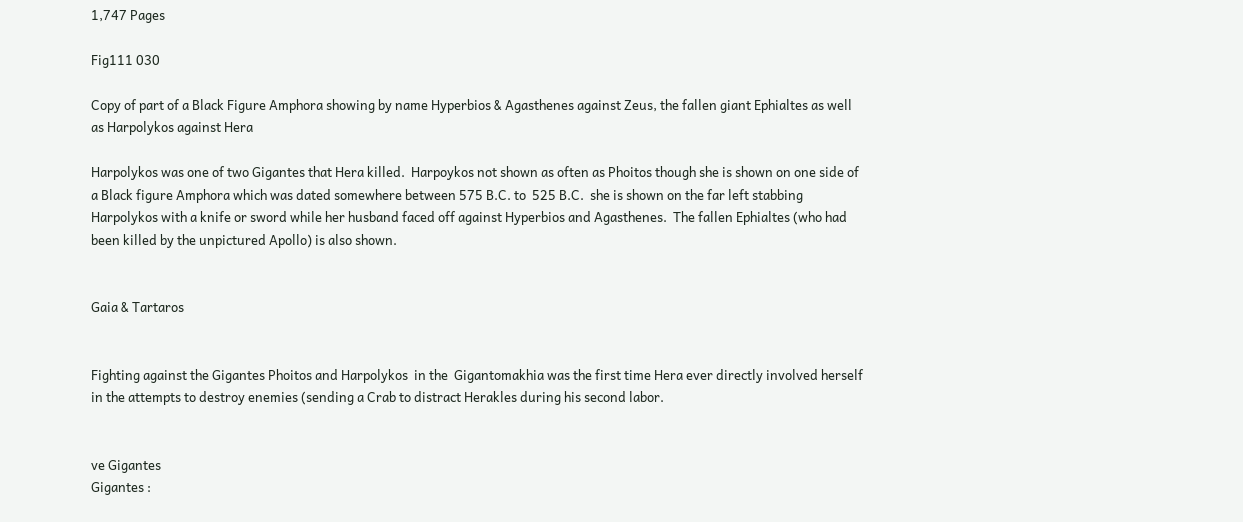1,747 Pages

Fig111 030

Copy of part of a Black Figure Amphora showing by name Hyperbios & Agasthenes against Zeus, the fallen giant Ephialtes as well as Harpolykos against Hera

Harpolykos was one of two Gigantes that Hera killed.  Harpoykos not shown as often as Phoitos though she is shown on one side of a Black figure Amphora which was dated somewhere between 575 B.C. to  525 B.C.  she is shown on the far left stabbing Harpolykos with a knife or sword while her husband faced off against Hyperbios and Agasthenes.  The fallen Ephialtes (who had been killed by the unpictured Apollo) is also shown.


Gaia & Tartaros


Fighting against the Gigantes Phoitos and Harpolykos  in the  Gigantomakhia was the first time Hera ever directly involved herself in the attempts to destroy enemies (sending a Crab to distract Herakles during his second labor.


ve Gigantes
Gigantes :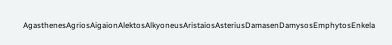AgasthenesAgriosAigaionAlektosAlkyoneusAristaiosAsteriusDamasenDamysosEmphytosEnkela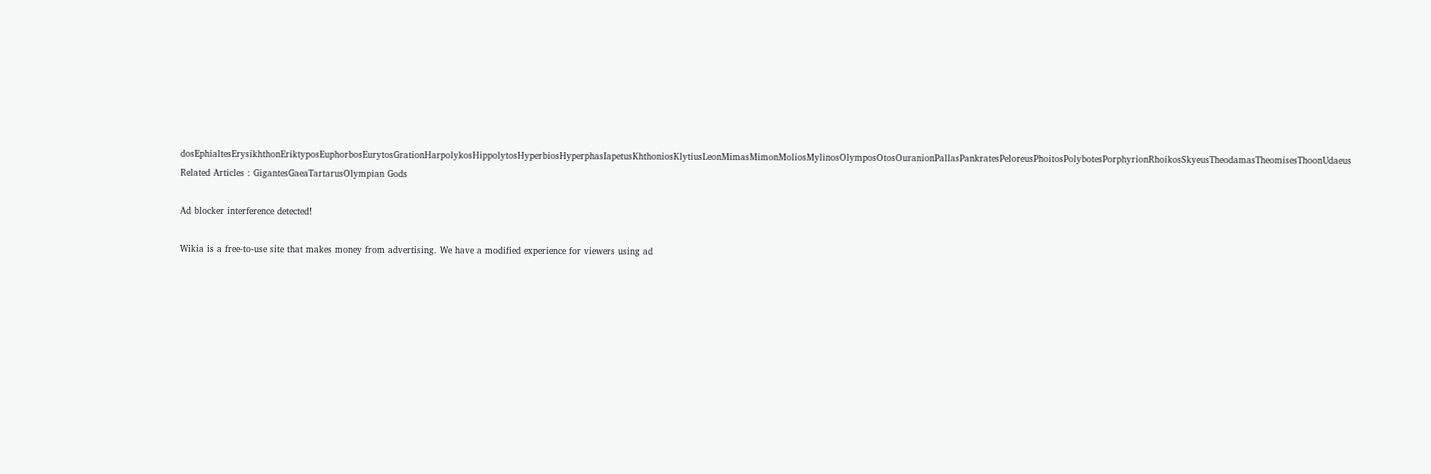dosEphialtesErysikhthonEriktyposEuphorbosEurytosGrationHarpolykosHippolytosHyperbiosHyperphasIapetusKhthoniosKlytiusLeonMimasMimonMoliosMylinosOlymposOtosOuranionPallasPankratesPeloreusPhoitosPolybotesPorphyrionRhoikosSkyeusTheodamasTheomisesThoonUdaeus
Related Articles : GigantesGaeaTartarusOlympian Gods

Ad blocker interference detected!

Wikia is a free-to-use site that makes money from advertising. We have a modified experience for viewers using ad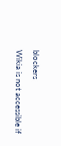blockers

Wikia is not accessible if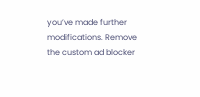you’ve made further modifications. Remove the custom ad blocker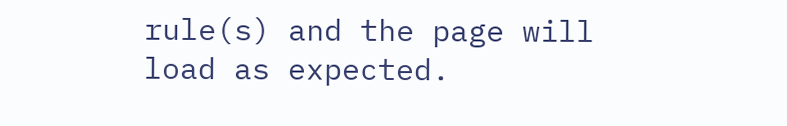rule(s) and the page will load as expected.